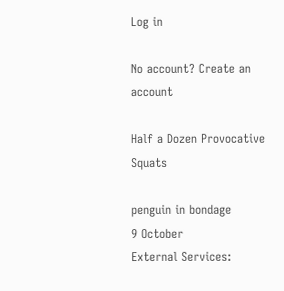Log in

No account? Create an account

Half a Dozen Provocative Squats

penguin in bondage
9 October
External Services: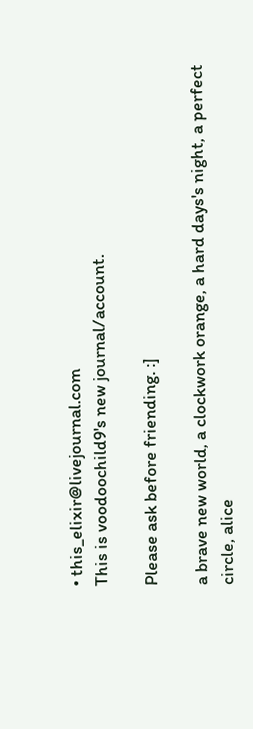• this_elixir@livejournal.com
This is voodoochild9's new journal/account.

Please ask before friending. :]

a brave new world, a clockwork orange, a hard days's night, a perfect circle, alice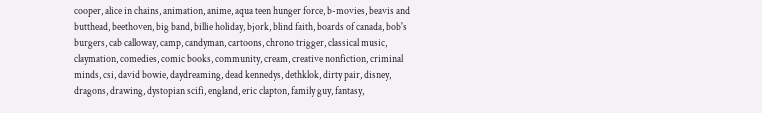cooper, alice in chains, animation, anime, aqua teen hunger force, b-movies, beavis and butthead, beethoven, big band, billie holiday, bjork, blind faith, boards of canada, bob's burgers, cab calloway, camp, candyman, cartoons, chrono trigger, classical music, claymation, comedies, comic books, community, cream, creative nonfiction, criminal minds, csi, david bowie, daydreaming, dead kennedys, dethklok, dirty pair, disney, dragons, drawing, dystopian scifi, england, eric clapton, family guy, fantasy,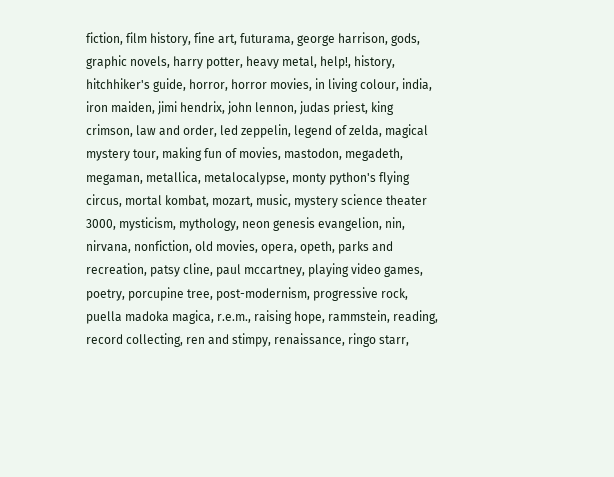fiction, film history, fine art, futurama, george harrison, gods, graphic novels, harry potter, heavy metal, help!, history, hitchhiker's guide, horror, horror movies, in living colour, india, iron maiden, jimi hendrix, john lennon, judas priest, king crimson, law and order, led zeppelin, legend of zelda, magical mystery tour, making fun of movies, mastodon, megadeth, megaman, metallica, metalocalypse, monty python's flying circus, mortal kombat, mozart, music, mystery science theater 3000, mysticism, mythology, neon genesis evangelion, nin, nirvana, nonfiction, old movies, opera, opeth, parks and recreation, patsy cline, paul mccartney, playing video games, poetry, porcupine tree, post-modernism, progressive rock, puella madoka magica, r.e.m., raising hope, rammstein, reading, record collecting, ren and stimpy, renaissance, ringo starr,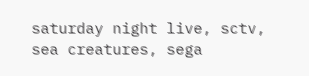saturday night live, sctv, sea creatures, sega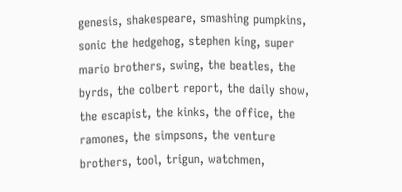genesis, shakespeare, smashing pumpkins, sonic the hedgehog, stephen king, super mario brothers, swing, the beatles, the byrds, the colbert report, the daily show, the escapist, the kinks, the office, the ramones, the simpsons, the venture brothers, tool, trigun, watchmen,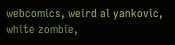webcomics, weird al yankovic, white zombie,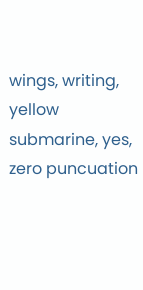wings, writing, yellow submarine, yes, zero puncuation